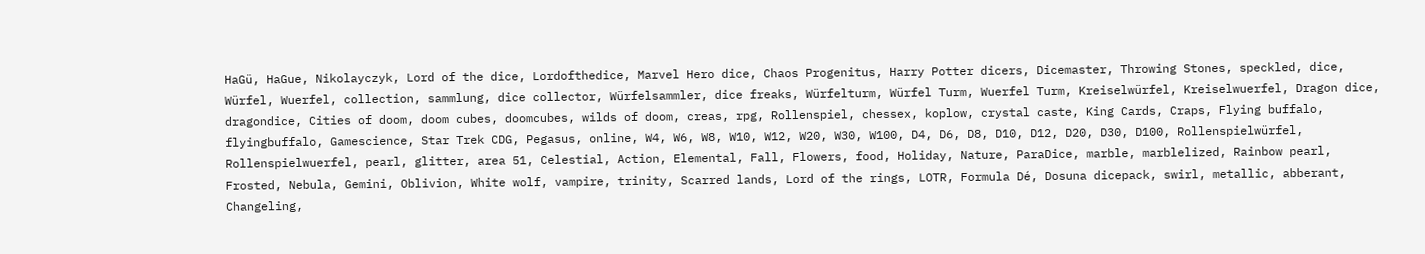HaGü, HaGue, Nikolayczyk, Lord of the dice, Lordofthedice, Marvel Hero dice, Chaos Progenitus, Harry Potter dicers, Dicemaster, Throwing Stones, speckled, dice, Würfel, Wuerfel, collection, sammlung, dice collector, Würfelsammler, dice freaks, Würfelturm, Würfel Turm, Wuerfel Turm, Kreiselwürfel, Kreiselwuerfel, Dragon dice, dragondice, Cities of doom, doom cubes, doomcubes, wilds of doom, creas, rpg, Rollenspiel, chessex, koplow, crystal caste, King Cards, Craps, Flying buffalo, flyingbuffalo, Gamescience, Star Trek CDG, Pegasus, online, W4, W6, W8, W10, W12, W20, W30, W100, D4, D6, D8, D10, D12, D20, D30, D100, Rollenspielwürfel, Rollenspielwuerfel, pearl, glitter, area 51, Celestial, Action, Elemental, Fall, Flowers, food, Holiday, Nature, ParaDice, marble, marblelized, Rainbow pearl, Frosted, Nebula, Gemini, Oblivion, White wolf, vampire, trinity, Scarred lands, Lord of the rings, LOTR, Formula Dé, Dosuna dicepack, swirl, metallic, abberant, Changeling,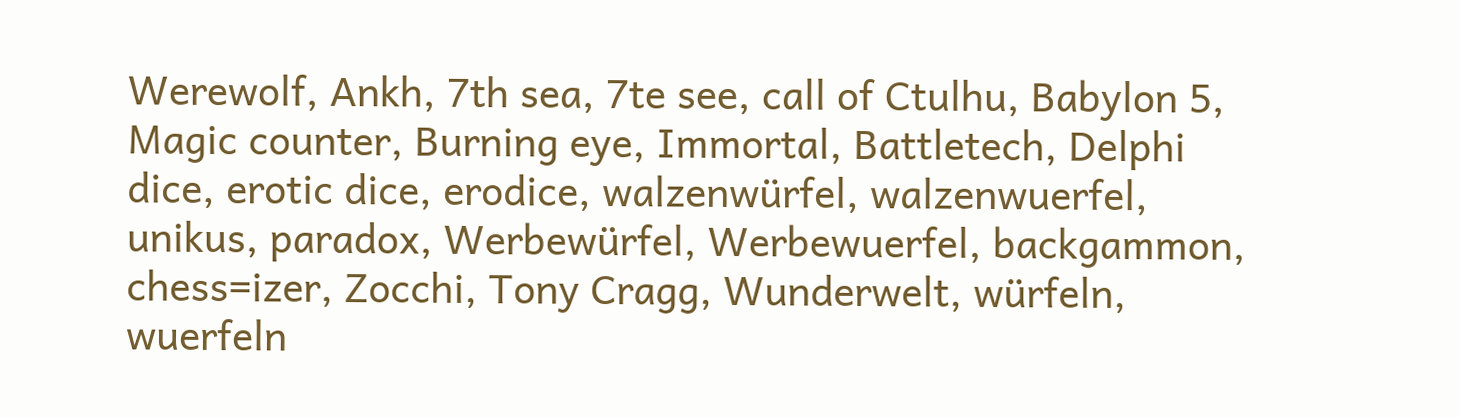Werewolf, Ankh, 7th sea, 7te see, call of Ctulhu, Babylon 5, Magic counter, Burning eye, Immortal, Battletech, Delphi dice, erotic dice, erodice, walzenwürfel, walzenwuerfel, unikus, paradox, Werbewürfel, Werbewuerfel, backgammon, chess=izer, Zocchi, Tony Cragg, Wunderwelt, würfeln, wuerfeln